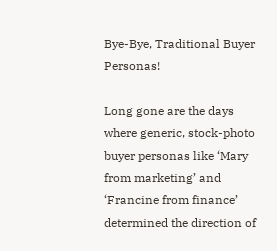Bye-Bye, Traditional Buyer Personas!

Long gone are the days where generic, stock-photo buyer personas like ‘Mary from marketing’ and ‘Francine from finance’ determined the direction of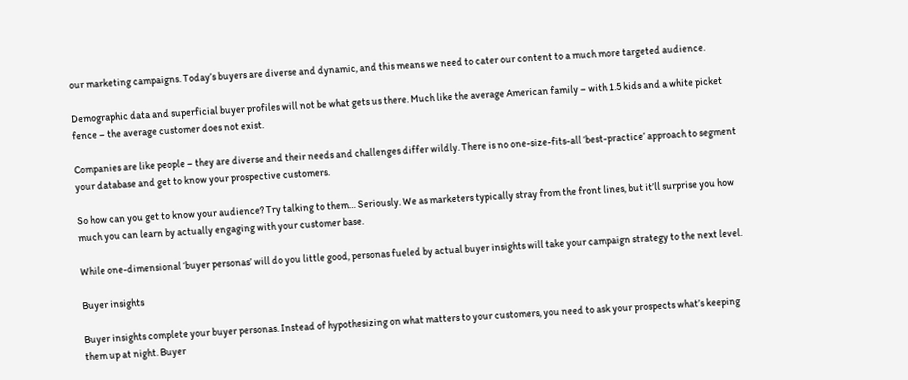our marketing campaigns. Today’s buyers are diverse and dynamic, and this means we need to cater our content to a much more targeted audience.

Demographic data and superficial buyer profiles will not be what gets us there. Much like the average American family – with 1.5 kids and a white picket fence – the average customer does not exist.

Companies are like people – they are diverse and their needs and challenges differ wildly. There is no one-size-fits-all ‘best-practice’ approach to segment your database and get to know your prospective customers.

So how can you get to know your audience? Try talking to them… Seriously. We as marketers typically stray from the front lines, but it’ll surprise you how much you can learn by actually engaging with your customer base.

While one-dimensional ‘buyer personas’ will do you little good, personas fueled by actual buyer insights will take your campaign strategy to the next level.

Buyer insights

Buyer insights complete your buyer personas. Instead of hypothesizing on what matters to your customers, you need to ask your prospects what’s keeping them up at night. Buyer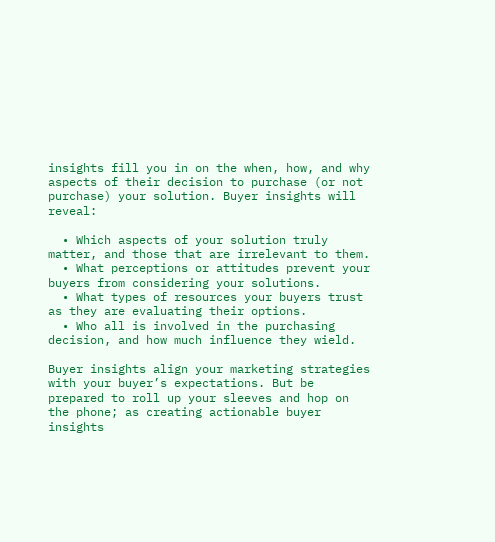insights fill you in on the when, how, and why aspects of their decision to purchase (or not purchase) your solution. Buyer insights will reveal:

  • Which aspects of your solution truly matter, and those that are irrelevant to them.
  • What perceptions or attitudes prevent your buyers from considering your solutions.
  • What types of resources your buyers trust as they are evaluating their options.
  • Who all is involved in the purchasing decision, and how much influence they wield.

Buyer insights align your marketing strategies with your buyer’s expectations. But be prepared to roll up your sleeves and hop on the phone; as creating actionable buyer insights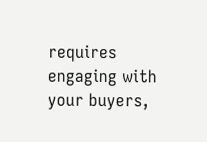requires engaging with your buyers,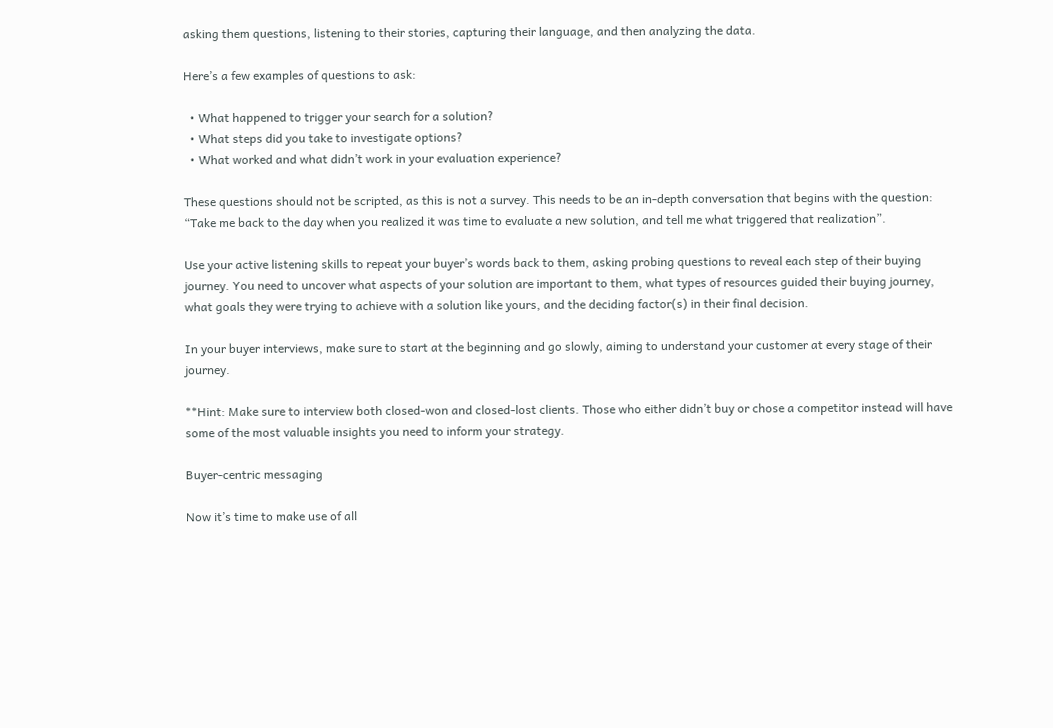asking them questions, listening to their stories, capturing their language, and then analyzing the data.

Here’s a few examples of questions to ask:

  • What happened to trigger your search for a solution?
  • What steps did you take to investigate options?
  • What worked and what didn’t work in your evaluation experience?

These questions should not be scripted, as this is not a survey. This needs to be an in-depth conversation that begins with the question: “Take me back to the day when you realized it was time to evaluate a new solution, and tell me what triggered that realization”.

Use your active listening skills to repeat your buyer’s words back to them, asking probing questions to reveal each step of their buying journey. You need to uncover what aspects of your solution are important to them, what types of resources guided their buying journey, what goals they were trying to achieve with a solution like yours, and the deciding factor(s) in their final decision.

In your buyer interviews, make sure to start at the beginning and go slowly, aiming to understand your customer at every stage of their journey.

**Hint: Make sure to interview both closed-won and closed-lost clients. Those who either didn’t buy or chose a competitor instead will have some of the most valuable insights you need to inform your strategy.

Buyer-centric messaging

Now it’s time to make use of all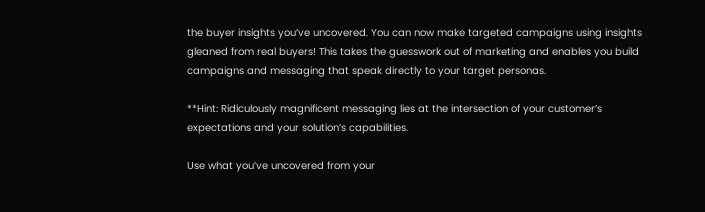the buyer insights you’ve uncovered. You can now make targeted campaigns using insights gleaned from real buyers! This takes the guesswork out of marketing and enables you build campaigns and messaging that speak directly to your target personas.

**Hint: Ridiculously magnificent messaging lies at the intersection of your customer’s expectations and your solution’s capabilities.

Use what you’ve uncovered from your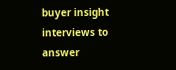buyer insight interviews to answer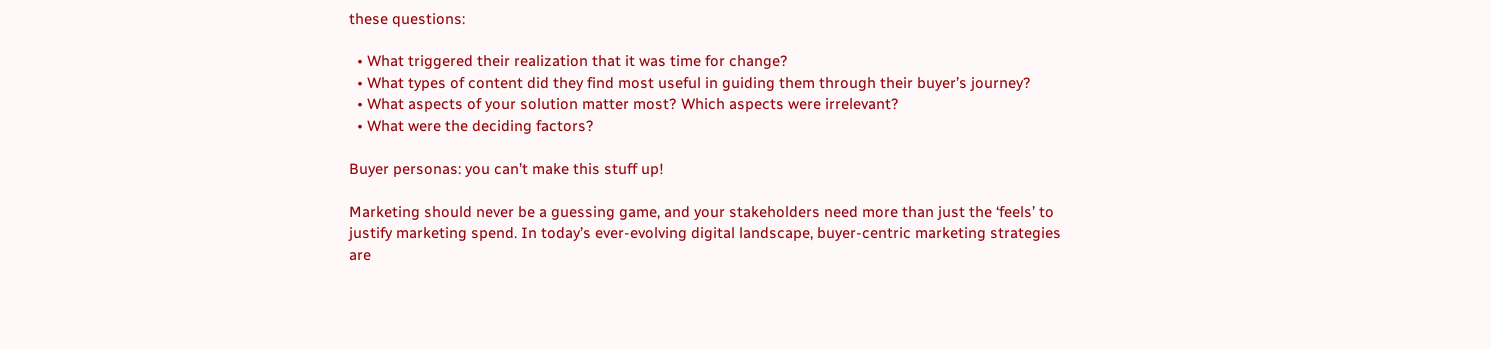these questions:

  • What triggered their realization that it was time for change?
  • What types of content did they find most useful in guiding them through their buyer’s journey?
  • What aspects of your solution matter most? Which aspects were irrelevant?
  • What were the deciding factors?

Buyer personas: you can’t make this stuff up!

Marketing should never be a guessing game, and your stakeholders need more than just the ‘feels’ to justify marketing spend. In today’s ever-evolving digital landscape, buyer-centric marketing strategies are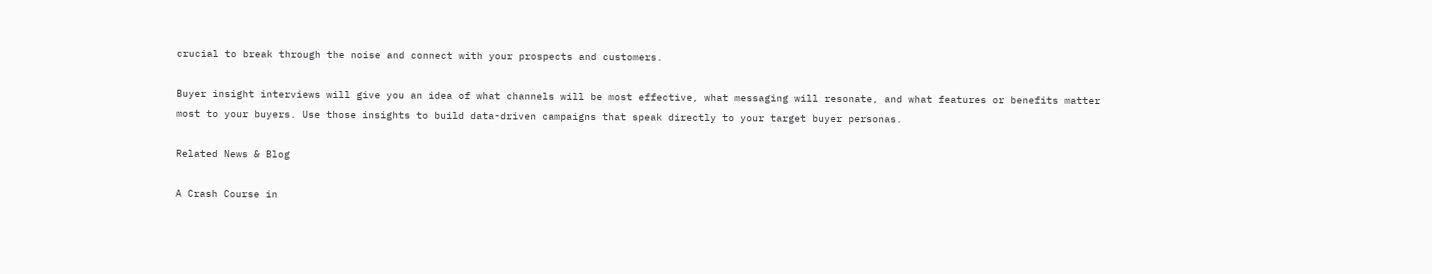crucial to break through the noise and connect with your prospects and customers.

Buyer insight interviews will give you an idea of what channels will be most effective, what messaging will resonate, and what features or benefits matter most to your buyers. Use those insights to build data-driven campaigns that speak directly to your target buyer personas.

Related News & Blog

A Crash Course in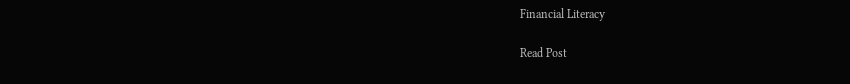Financial Literacy

Read Post